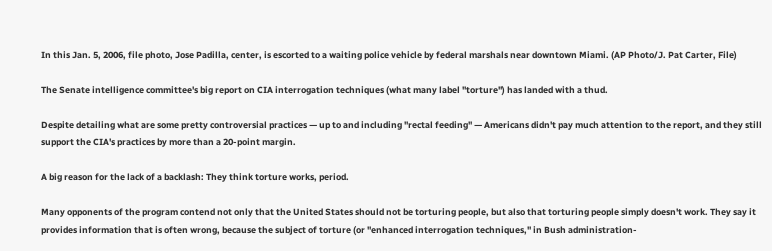In this Jan. 5, 2006, file photo, Jose Padilla, center, is escorted to a waiting police vehicle by federal marshals near downtown Miami. (AP Photo/J. Pat Carter, File)

The Senate intelligence committee's big report on CIA interrogation techniques (what many label "torture") has landed with a thud.

Despite detailing what are some pretty controversial practices — up to and including "rectal feeding" — Americans didn't pay much attention to the report, and they still support the CIA's practices by more than a 20-point margin.

A big reason for the lack of a backlash: They think torture works, period.

Many opponents of the program contend not only that the United States should not be torturing people, but also that torturing people simply doesn't work. They say it provides information that is often wrong, because the subject of torture (or "enhanced interrogation techniques," in Bush administration-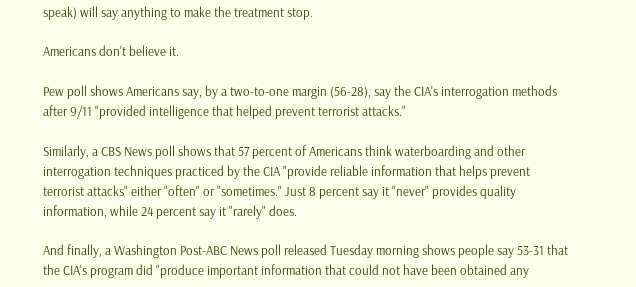speak) will say anything to make the treatment stop.

Americans don't believe it.

Pew poll shows Americans say, by a two-to-one margin (56-28), say the CIA's interrogation methods after 9/11 "provided intelligence that helped prevent terrorist attacks."

Similarly, a CBS News poll shows that 57 percent of Americans think waterboarding and other interrogation techniques practiced by the CIA "provide reliable information that helps prevent terrorist attacks" either "often" or "sometimes." Just 8 percent say it "never" provides quality information, while 24 percent say it "rarely" does.

And finally, a Washington Post-ABC News poll released Tuesday morning shows people say 53-31 that the CIA's program did "produce important information that could not have been obtained any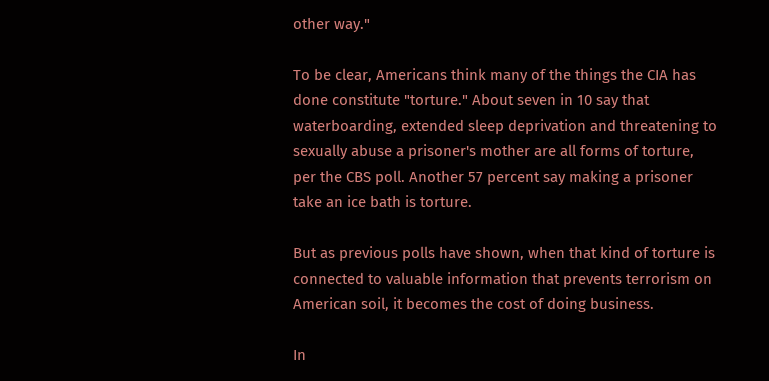other way."

To be clear, Americans think many of the things the CIA has done constitute "torture." About seven in 10 say that waterboarding, extended sleep deprivation and threatening to sexually abuse a prisoner's mother are all forms of torture, per the CBS poll. Another 57 percent say making a prisoner take an ice bath is torture.

But as previous polls have shown, when that kind of torture is connected to valuable information that prevents terrorism on American soil, it becomes the cost of doing business.

In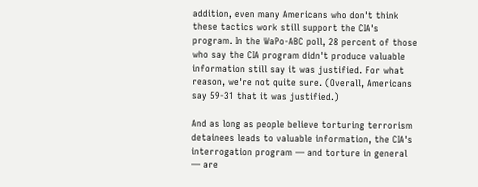addition, even many Americans who don't think these tactics work still support the CIA's program. In the WaPo-ABC poll, 28 percent of those who say the CIA program didn't produce valuable information still say it was justified. For what reason, we're not quite sure. (Overall, Americans say 59-31 that it was justified.)

And as long as people believe torturing terrorism detainees leads to valuable information, the CIA's interrogation program — and torture in general — are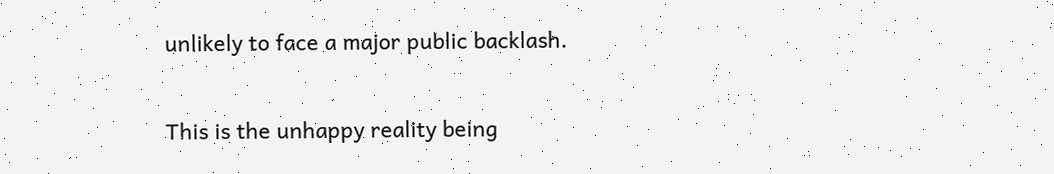unlikely to face a major public backlash.

This is the unhappy reality being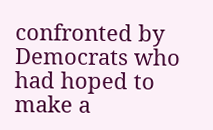confronted by Democrats who had hoped to make a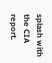splash with the CIA report.